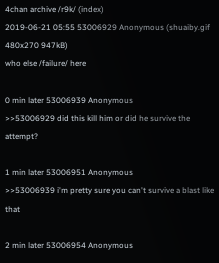4chan archive /r9k/ (index)
2019-06-21 05:55 53006929 Anonymous (shuaiby.gif 480x270 947kB)
who else /failure/ here

0 min later 53006939 Anonymous
>>53006929 did this kill him or did he survive the attempt?

1 min later 53006951 Anonymous
>>53006939 i'm pretty sure you can't survive a blast like that

2 min later 53006954 Anonymous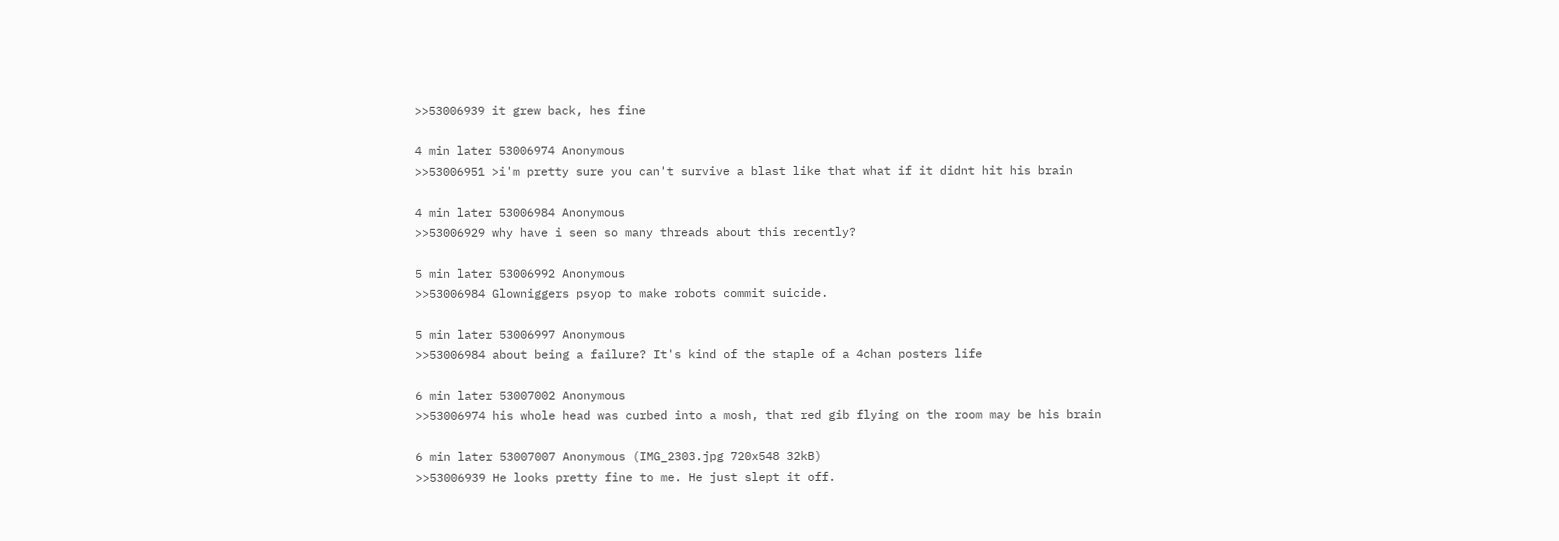>>53006939 it grew back, hes fine

4 min later 53006974 Anonymous
>>53006951 >i'm pretty sure you can't survive a blast like that what if it didnt hit his brain

4 min later 53006984 Anonymous
>>53006929 why have i seen so many threads about this recently?

5 min later 53006992 Anonymous
>>53006984 Glowniggers psyop to make robots commit suicide.

5 min later 53006997 Anonymous
>>53006984 about being a failure? It's kind of the staple of a 4chan posters life

6 min later 53007002 Anonymous
>>53006974 his whole head was curbed into a mosh, that red gib flying on the room may be his brain

6 min later 53007007 Anonymous (IMG_2303.jpg 720x548 32kB)
>>53006939 He looks pretty fine to me. He just slept it off.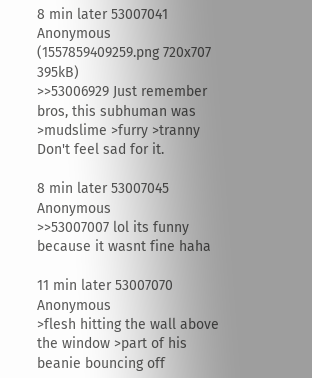8 min later 53007041 Anonymous (1557859409259.png 720x707 395kB)
>>53006929 Just remember bros, this subhuman was >mudslime >furry >tranny Don't feel sad for it.

8 min later 53007045 Anonymous
>>53007007 lol its funny because it wasnt fine haha

11 min later 53007070 Anonymous
>flesh hitting the wall above the window >part of his beanie bouncing off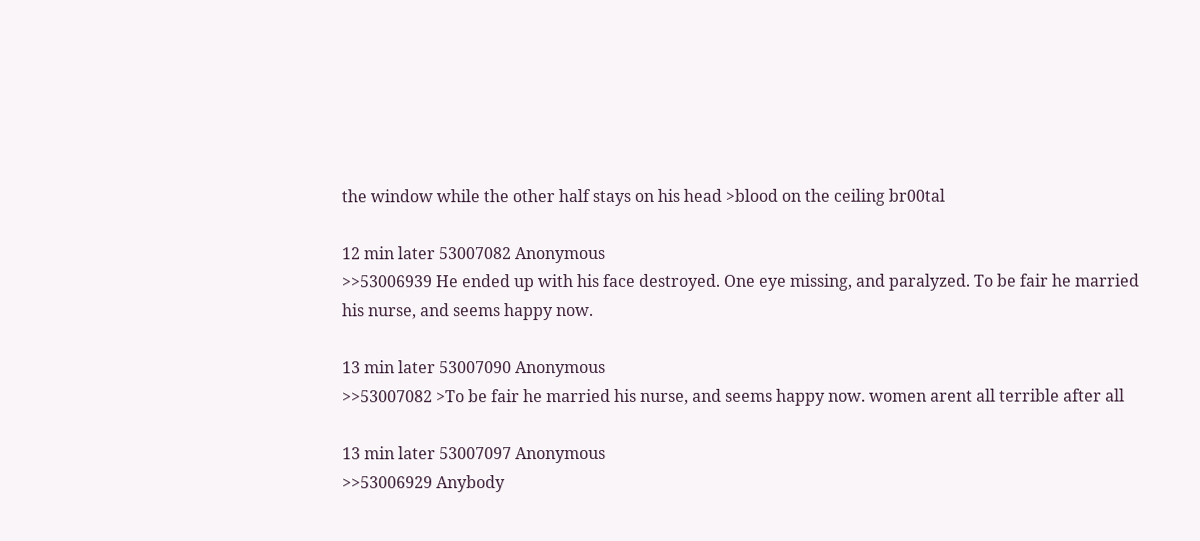the window while the other half stays on his head >blood on the ceiling br00tal

12 min later 53007082 Anonymous
>>53006939 He ended up with his face destroyed. One eye missing, and paralyzed. To be fair he married his nurse, and seems happy now.

13 min later 53007090 Anonymous
>>53007082 >To be fair he married his nurse, and seems happy now. women arent all terrible after all

13 min later 53007097 Anonymous
>>53006929 Anybody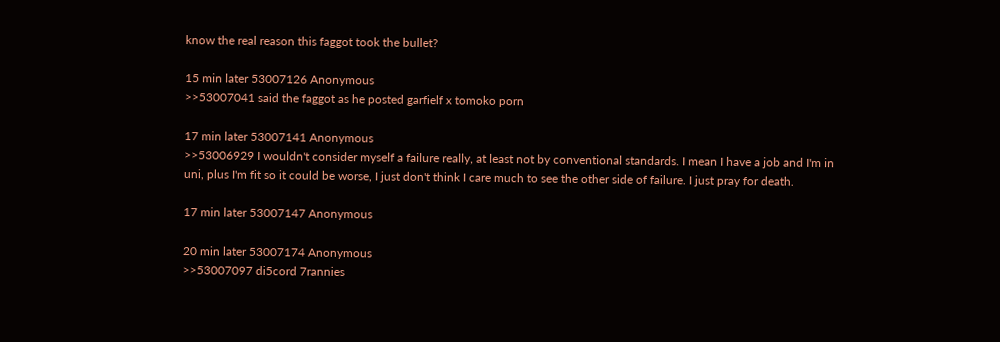know the real reason this faggot took the bullet?

15 min later 53007126 Anonymous
>>53007041 said the faggot as he posted garfielf x tomoko porn

17 min later 53007141 Anonymous
>>53006929 I wouldn't consider myself a failure really, at least not by conventional standards. I mean I have a job and I'm in uni, plus I'm fit so it could be worse, I just don't think I care much to see the other side of failure. I just pray for death.

17 min later 53007147 Anonymous

20 min later 53007174 Anonymous
>>53007097 di5cord 7rannies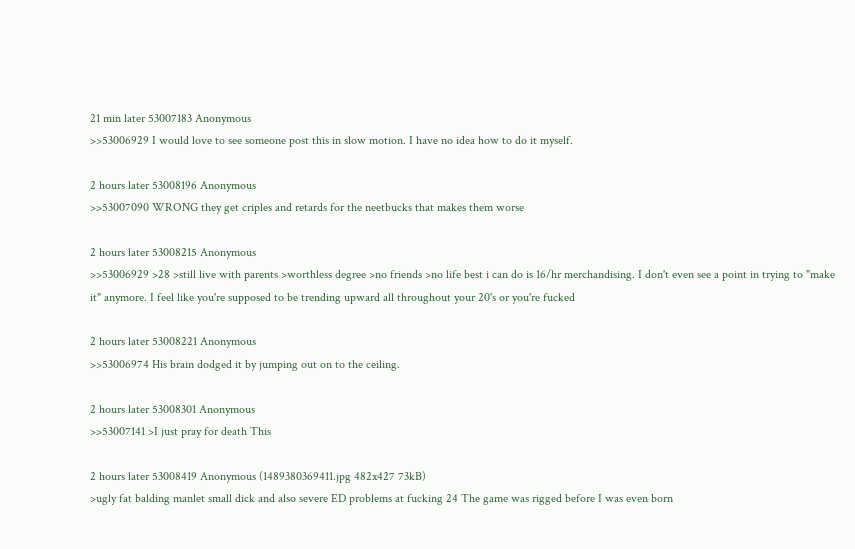21 min later 53007183 Anonymous
>>53006929 I would love to see someone post this in slow motion. I have no idea how to do it myself.

2 hours later 53008196 Anonymous
>>53007090 WRONG they get criples and retards for the neetbucks that makes them worse

2 hours later 53008215 Anonymous
>>53006929 >28 >still live with parents >worthless degree >no friends >no life best i can do is 16/hr merchandising. I don't even see a point in trying to "make it" anymore. I feel like you're supposed to be trending upward all throughout your 20's or you're fucked

2 hours later 53008221 Anonymous
>>53006974 His brain dodged it by jumping out on to the ceiling.

2 hours later 53008301 Anonymous
>>53007141 >I just pray for death This

2 hours later 53008419 Anonymous (1489380369411.jpg 482x427 73kB)
>ugly fat balding manlet small dick and also severe ED problems at fucking 24 The game was rigged before I was even born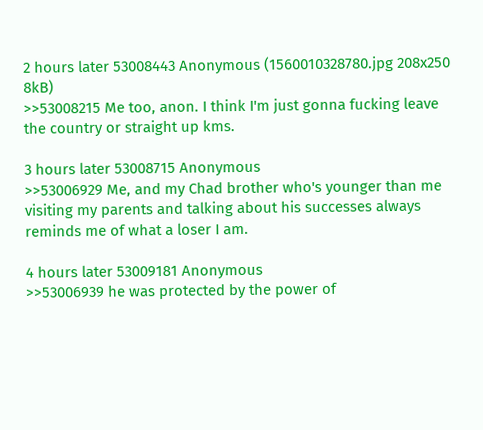2 hours later 53008443 Anonymous (1560010328780.jpg 208x250 8kB)
>>53008215 Me too, anon. I think I'm just gonna fucking leave the country or straight up kms.

3 hours later 53008715 Anonymous
>>53006929 Me, and my Chad brother who's younger than me visiting my parents and talking about his successes always reminds me of what a loser I am.

4 hours later 53009181 Anonymous
>>53006939 he was protected by the power of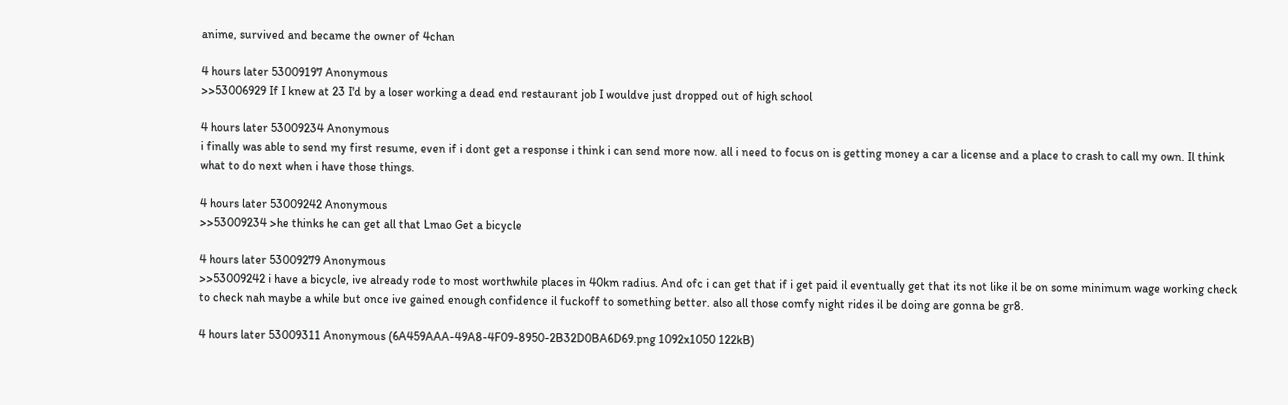anime, survived and became the owner of 4chan

4 hours later 53009197 Anonymous
>>53006929 If I knew at 23 I'd by a loser working a dead end restaurant job I wouldve just dropped out of high school

4 hours later 53009234 Anonymous
i finally was able to send my first resume, even if i dont get a response i think i can send more now. all i need to focus on is getting money a car a license and a place to crash to call my own. Il think what to do next when i have those things.

4 hours later 53009242 Anonymous
>>53009234 >he thinks he can get all that Lmao Get a bicycle

4 hours later 53009279 Anonymous
>>53009242 i have a bicycle, ive already rode to most worthwhile places in 40km radius. And ofc i can get that if i get paid il eventually get that its not like il be on some minimum wage working check to check nah maybe a while but once ive gained enough confidence il fuckoff to something better. also all those comfy night rides il be doing are gonna be gr8.

4 hours later 53009311 Anonymous (6A459AAA-49A8-4F09-8950-2B32D0BA6D69.png 1092x1050 122kB)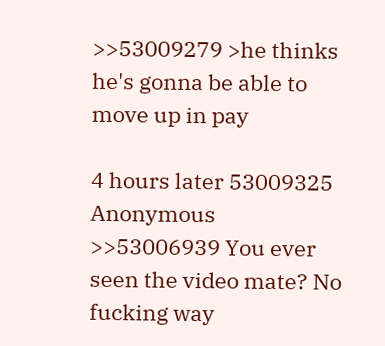>>53009279 >he thinks he's gonna be able to move up in pay

4 hours later 53009325 Anonymous
>>53006939 You ever seen the video mate? No fucking way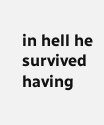in hell he survived having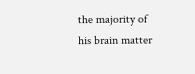the majority of his brain matter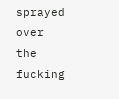sprayed over the fucking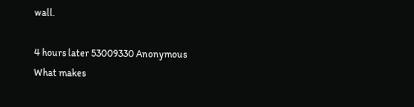wall.

4 hours later 53009330 Anonymous
What makes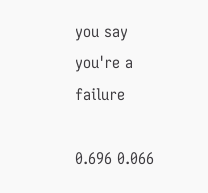you say you're a failure

0.696 0.066